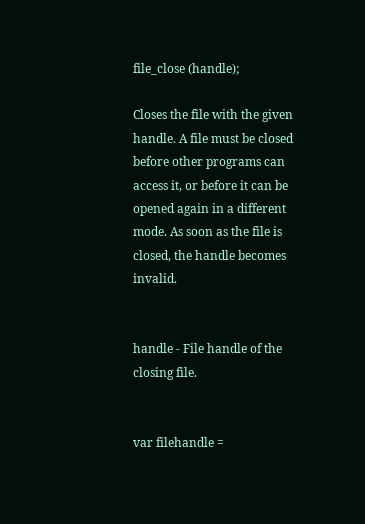file_close (handle);

Closes the file with the given handle. A file must be closed before other programs can access it, or before it can be opened again in a different mode. As soon as the file is closed, the handle becomes invalid.


handle - File handle of the closing file.


var filehandle =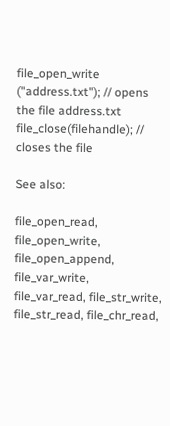file_open_write ("address.txt"); // opens the file address.txt
file_close(filehandle); // closes the file

See also:

file_open_read, file_open_write, file_open_append, file_var_write, file_var_read, file_str_write, file_str_read, file_chr_read,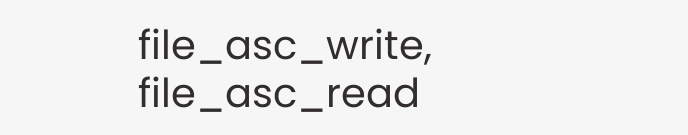file_asc_write, file_asc_read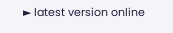► latest version online